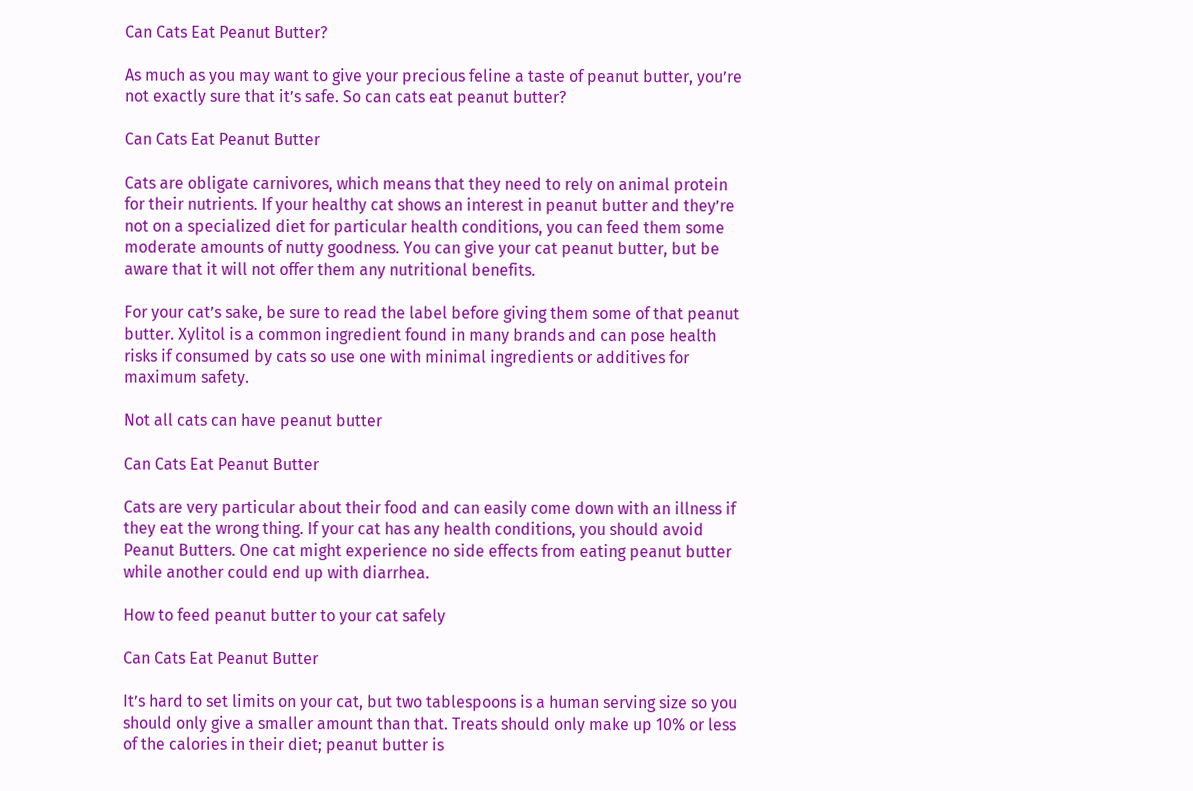Can Cats Eat Peanut Butter?

As much as you may want to give your precious feline a taste of peanut butter, you’re not exactly sure that it’s safe. So can cats eat peanut butter?

Can Cats Eat Peanut Butter

Cats are obligate carnivores, which means that they need to rely on animal protein for their nutrients. If your healthy cat shows an interest in peanut butter and they’re not on a specialized diet for particular health conditions, you can feed them some moderate amounts of nutty goodness. You can give your cat peanut butter, but be aware that it will not offer them any nutritional benefits.

For your cat’s sake, be sure to read the label before giving them some of that peanut butter. Xylitol is a common ingredient found in many brands and can pose health risks if consumed by cats so use one with minimal ingredients or additives for maximum safety.

Not all cats can have peanut butter

Can Cats Eat Peanut Butter

Cats are very particular about their food and can easily come down with an illness if they eat the wrong thing. If your cat has any health conditions, you should avoid Peanut Butters. One cat might experience no side effects from eating peanut butter while another could end up with diarrhea.

How to feed peanut butter to your cat safely

Can Cats Eat Peanut Butter

It’s hard to set limits on your cat, but two tablespoons is a human serving size so you should only give a smaller amount than that. Treats should only make up 10% or less of the calories in their diet; peanut butter is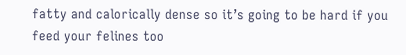fatty and calorically dense so it’s going to be hard if you feed your felines too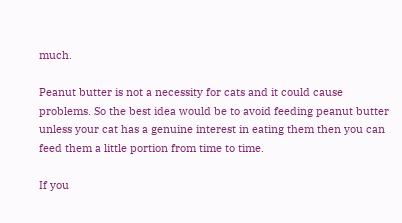much.

Peanut butter is not a necessity for cats and it could cause problems. So the best idea would be to avoid feeding peanut butter unless your cat has a genuine interest in eating them then you can feed them a little portion from time to time.

If you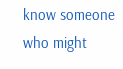know someone who might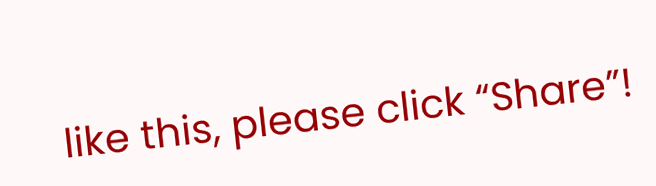like this, please click “Share”!